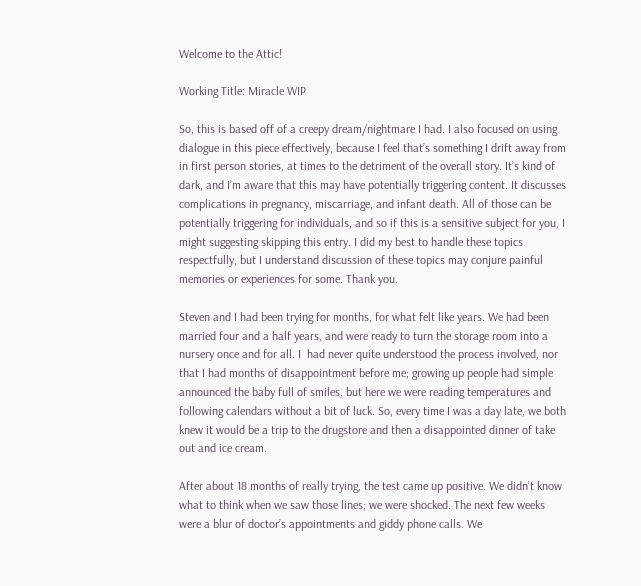Welcome to the Attic!

Working Title: Miracle WIP

So, this is based off of a creepy dream/nightmare I had. I also focused on using dialogue in this piece effectively, because I feel that’s something I drift away from in first person stories, at times to the detriment of the overall story. It’s kind of dark, and I’m aware that this may have potentially triggering content. It discusses complications in pregnancy, miscarriage, and infant death. All of those can be potentially triggering for individuals, and so if this is a sensitive subject for you, I might suggesting skipping this entry. I did my best to handle these topics respectfully, but I understand discussion of these topics may conjure painful memories or experiences for some. Thank you.

Steven and I had been trying for months, for what felt like years. We had been married four and a half years, and were ready to turn the storage room into a nursery once and for all. I  had never quite understood the process involved, nor that I had months of disappointment before me; growing up people had simple announced the baby full of smiles, but here we were reading temperatures and following calendars without a bit of luck. So, every time I was a day late, we both knew it would be a trip to the drugstore and then a disappointed dinner of take out and ice cream.

After about 18 months of really trying, the test came up positive. We didn’t know what to think when we saw those lines; we were shocked. The next few weeks were a blur of doctor’s appointments and giddy phone calls. We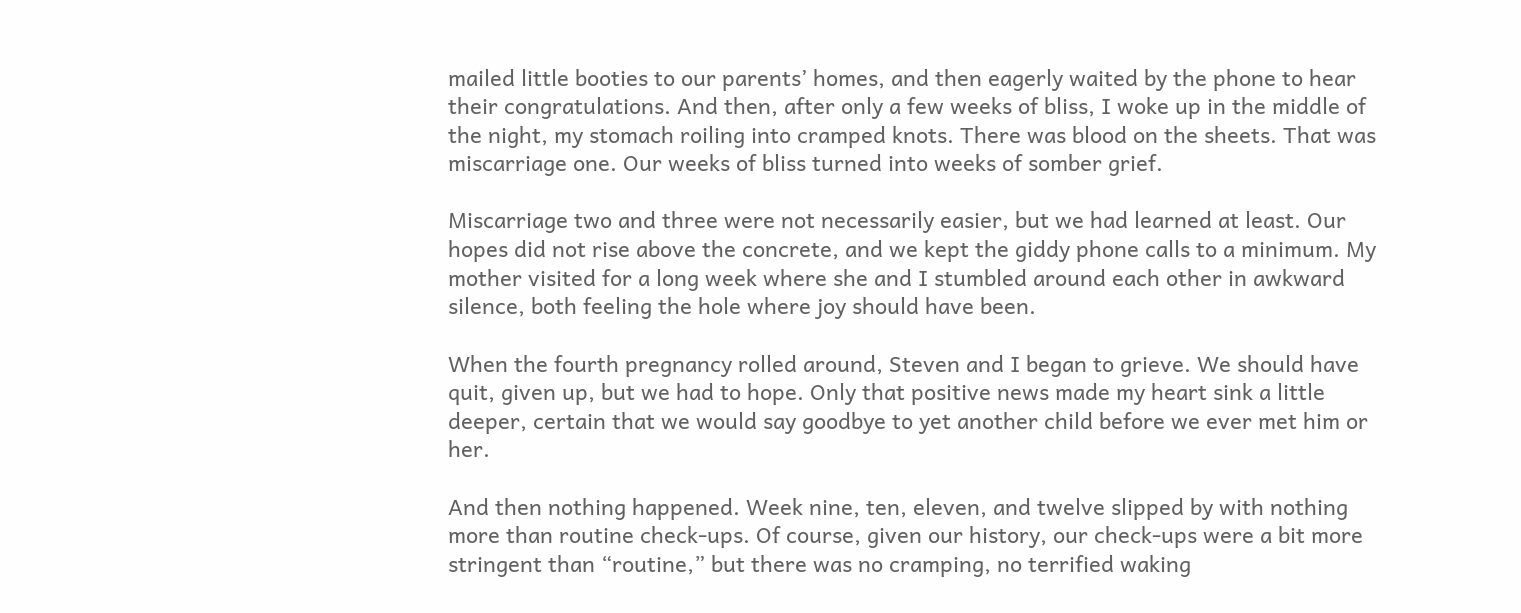mailed little booties to our parents’ homes, and then eagerly waited by the phone to hear their congratulations. And then, after only a few weeks of bliss, I woke up in the middle of the night, my stomach roiling into cramped knots. There was blood on the sheets. That was miscarriage one. Our weeks of bliss turned into weeks of somber grief.

Miscarriage two and three were not necessarily easier, but we had learned at least. Our hopes did not rise above the concrete, and we kept the giddy phone calls to a minimum. My mother visited for a long week where she and I stumbled around each other in awkward silence, both feeling the hole where joy should have been.

When the fourth pregnancy rolled around, Steven and I began to grieve. We should have quit, given up, but we had to hope. Only that positive news made my heart sink a little deeper, certain that we would say goodbye to yet another child before we ever met him or her.

And then nothing happened. Week nine, ten, eleven, and twelve slipped by with nothing more than routine check-ups. Of course, given our history, our check-ups were a bit more stringent than “routine,” but there was no cramping, no terrified waking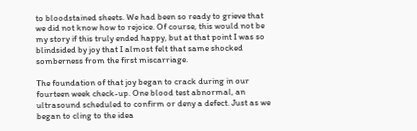to bloodstained sheets. We had been so ready to grieve that we did not know how to rejoice. Of course, this would not be my story if this truly ended happy, but at that point I was so blindsided by joy that I almost felt that same shocked somberness from the first miscarriage.

The foundation of that joy began to crack during in our fourteen week check-up. One blood test abnormal, an ultrasound scheduled to confirm or deny a defect. Just as we began to cling to the idea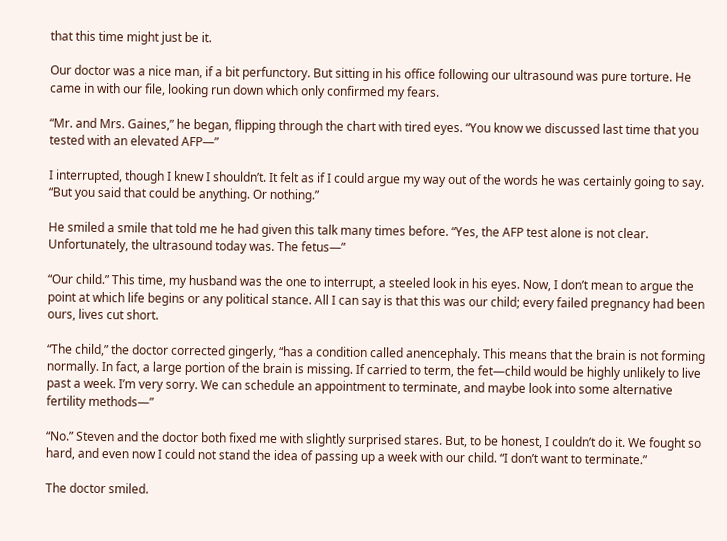that this time might just be it.

Our doctor was a nice man, if a bit perfunctory. But sitting in his office following our ultrasound was pure torture. He came in with our file, looking run down which only confirmed my fears.

“Mr. and Mrs. Gaines,” he began, flipping through the chart with tired eyes. “You know we discussed last time that you tested with an elevated AFP—”

I interrupted, though I knew I shouldn’t. It felt as if I could argue my way out of the words he was certainly going to say. “But you said that could be anything. Or nothing.”

He smiled a smile that told me he had given this talk many times before. “Yes, the AFP test alone is not clear. Unfortunately, the ultrasound today was. The fetus—”

“Our child.” This time, my husband was the one to interrupt, a steeled look in his eyes. Now, I don’t mean to argue the point at which life begins or any political stance. All I can say is that this was our child; every failed pregnancy had been ours, lives cut short.

“The child,” the doctor corrected gingerly, “has a condition called anencephaly. This means that the brain is not forming normally. In fact, a large portion of the brain is missing. If carried to term, the fet—child would be highly unlikely to live past a week. I’m very sorry. We can schedule an appointment to terminate, and maybe look into some alternative fertility methods—”

“No.” Steven and the doctor both fixed me with slightly surprised stares. But, to be honest, I couldn’t do it. We fought so hard, and even now I could not stand the idea of passing up a week with our child. “I don’t want to terminate.”

The doctor smiled.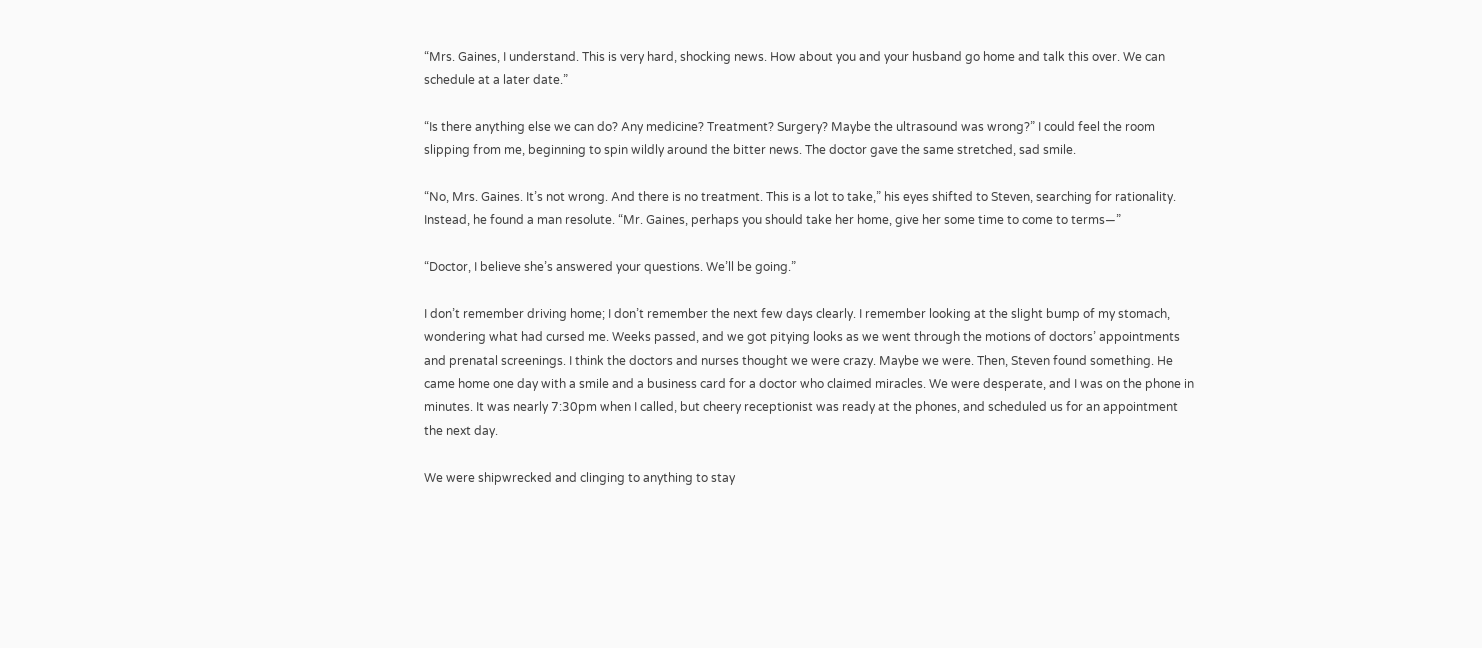“Mrs. Gaines, I understand. This is very hard, shocking news. How about you and your husband go home and talk this over. We can schedule at a later date.”

“Is there anything else we can do? Any medicine? Treatment? Surgery? Maybe the ultrasound was wrong?” I could feel the room slipping from me, beginning to spin wildly around the bitter news. The doctor gave the same stretched, sad smile.

“No, Mrs. Gaines. It’s not wrong. And there is no treatment. This is a lot to take,” his eyes shifted to Steven, searching for rationality. Instead, he found a man resolute. “Mr. Gaines, perhaps you should take her home, give her some time to come to terms—”

“Doctor, I believe she’s answered your questions. We’ll be going.”

I don’t remember driving home; I don’t remember the next few days clearly. I remember looking at the slight bump of my stomach, wondering what had cursed me. Weeks passed, and we got pitying looks as we went through the motions of doctors’ appointments and prenatal screenings. I think the doctors and nurses thought we were crazy. Maybe we were. Then, Steven found something. He came home one day with a smile and a business card for a doctor who claimed miracles. We were desperate, and I was on the phone in minutes. It was nearly 7:30pm when I called, but cheery receptionist was ready at the phones, and scheduled us for an appointment the next day.

We were shipwrecked and clinging to anything to stay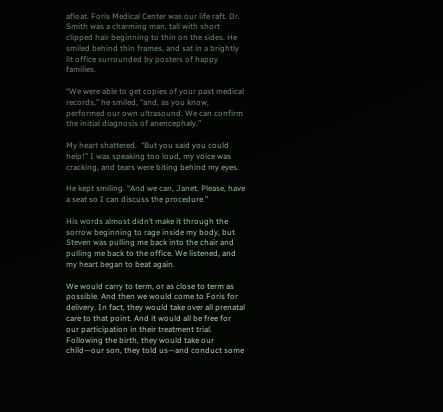afloat. Foris Medical Center was our life raft. Dr. Smith was a charming man, tall with short clipped hair beginning to thin on the sides. He smiled behind thin frames, and sat in a brightly lit office surrounded by posters of happy families.

“We were able to get copies of your past medical records,” he smiled, “and, as you know, performed our own ultrasound. We can confirm the initial diagnosis of anencephaly.”

My heart shattered.  “But you said you could help!” I was speaking too loud, my voice was cracking, and tears were biting behind my eyes.

He kept smiling. “And we can, Janet. Please, have a seat so I can discuss the procedure.”

His words almost didn’t make it through the sorrow beginning to rage inside my body, but Steven was pulling me back into the chair and pulling me back to the office. We listened, and my heart began to beat again.

We would carry to term, or as close to term as possible. And then we would come to Foris for delivery. In fact, they would take over all prenatal care to that point. And it would all be free for our participation in their treatment trial. Following the birth, they would take our child—our son, they told us—and conduct some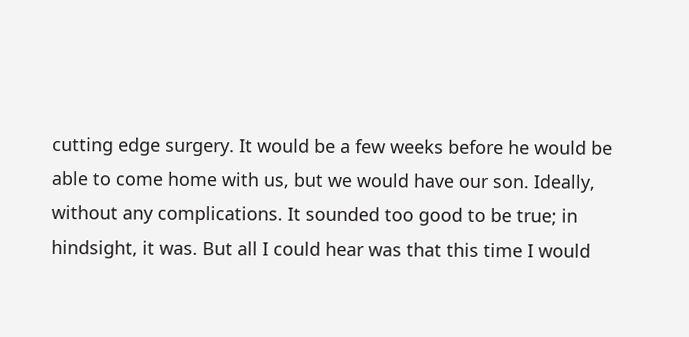cutting edge surgery. It would be a few weeks before he would be able to come home with us, but we would have our son. Ideally, without any complications. It sounded too good to be true; in hindsight, it was. But all I could hear was that this time I would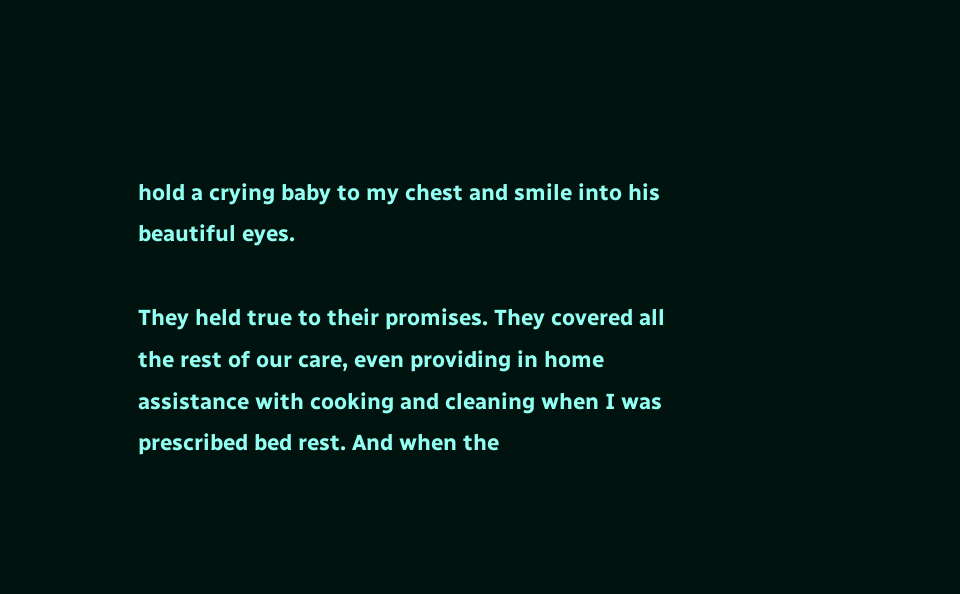hold a crying baby to my chest and smile into his beautiful eyes.

They held true to their promises. They covered all the rest of our care, even providing in home assistance with cooking and cleaning when I was prescribed bed rest. And when the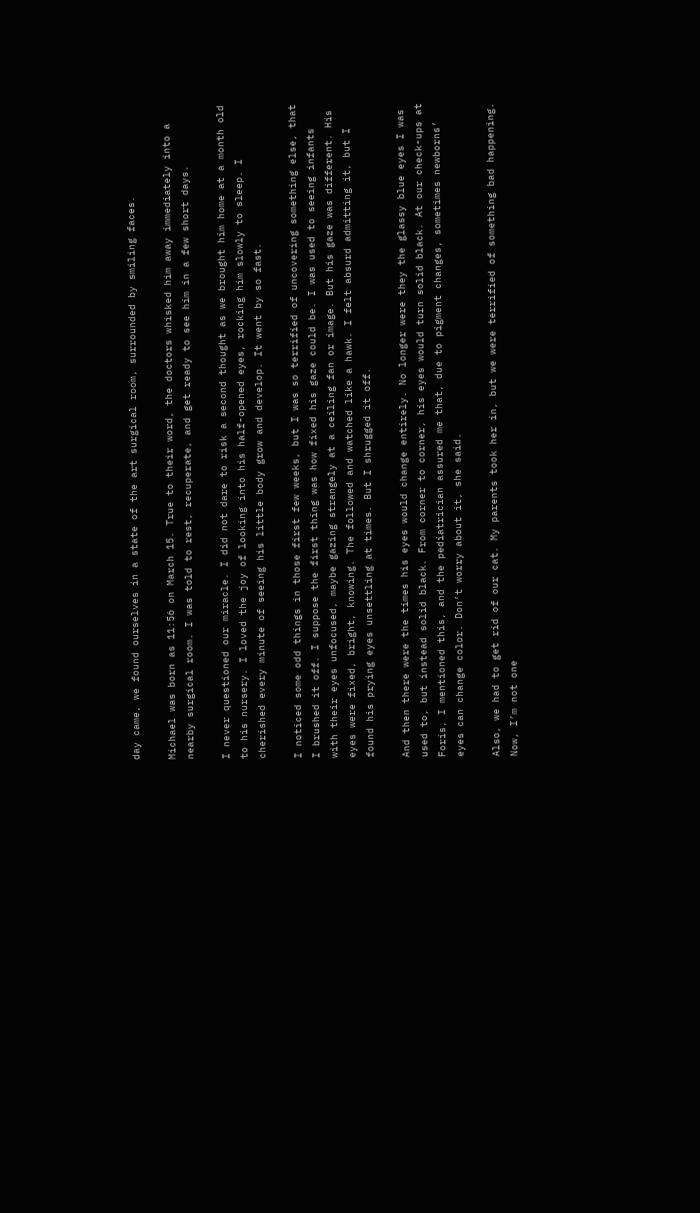day came, we found ourselves in a state of the art surgical room, surrounded by smiling faces.

Michael was born as 11:56 on March 15. True to their word, the doctors whisked him away immediately into a nearby surgical room. I was told to rest, recuperate, and get ready to see him in a few short days.

I never questioned our miracle. I did not dare to risk a second thought as we brought him home at a month old to his nursery. I loved the joy of looking into his half-opened eyes, rocking him slowly to sleep. I cherished every minute of seeing his little body grow and develop. It went by so fast.

I noticed some odd things in those first few weeks, but I was so terrified of uncovering something else, that I brushed it off. I suppose the first thing was how fixed his gaze could be. I was used to seeing infants with their eyes unfocused, maybe gazing strangely at a ceiling fan or image. But his gaze was different. His eyes were fixed, bright, knowing. The followed and watched like a hawk. I felt absurd admitting it, but I found his prying eyes unsettling at times. But I shrugged it off.

And then there were the times his eyes would change entirely. No longer were they the glassy blue eyes I was used to, but instead solid black. From corner to corner, his eyes would turn solid black. At our check-ups at Foris, I mentioned this, and the pediatrician assured me that, due to pigment changes, sometimes newborns’ eyes can change color. Don’t worry about it, she said.

Also, we had to get rid of our cat. My parents took her in, but we were terrified of something bad happening. Now, I’m not one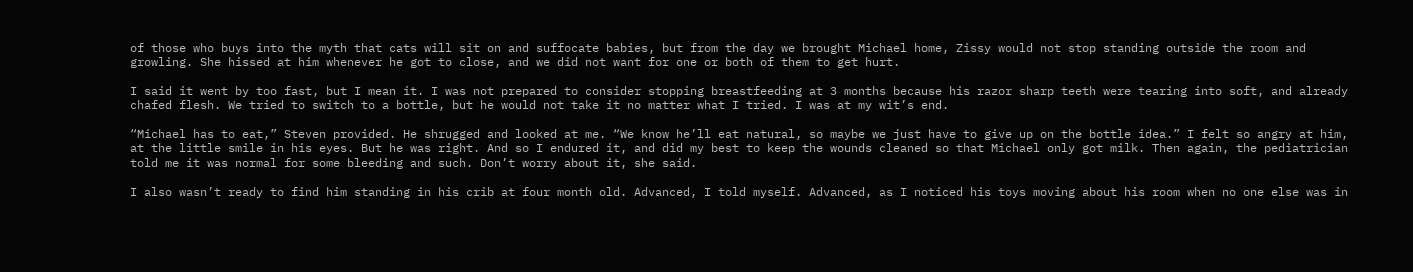of those who buys into the myth that cats will sit on and suffocate babies, but from the day we brought Michael home, Zissy would not stop standing outside the room and growling. She hissed at him whenever he got to close, and we did not want for one or both of them to get hurt.

I said it went by too fast, but I mean it. I was not prepared to consider stopping breastfeeding at 3 months because his razor sharp teeth were tearing into soft, and already chafed flesh. We tried to switch to a bottle, but he would not take it no matter what I tried. I was at my wit’s end.

“Michael has to eat,” Steven provided. He shrugged and looked at me. “We know he’ll eat natural, so maybe we just have to give up on the bottle idea.” I felt so angry at him, at the little smile in his eyes. But he was right. And so I endured it, and did my best to keep the wounds cleaned so that Michael only got milk. Then again, the pediatrician told me it was normal for some bleeding and such. Don’t worry about it, she said.

I also wasn’t ready to find him standing in his crib at four month old. Advanced, I told myself. Advanced, as I noticed his toys moving about his room when no one else was in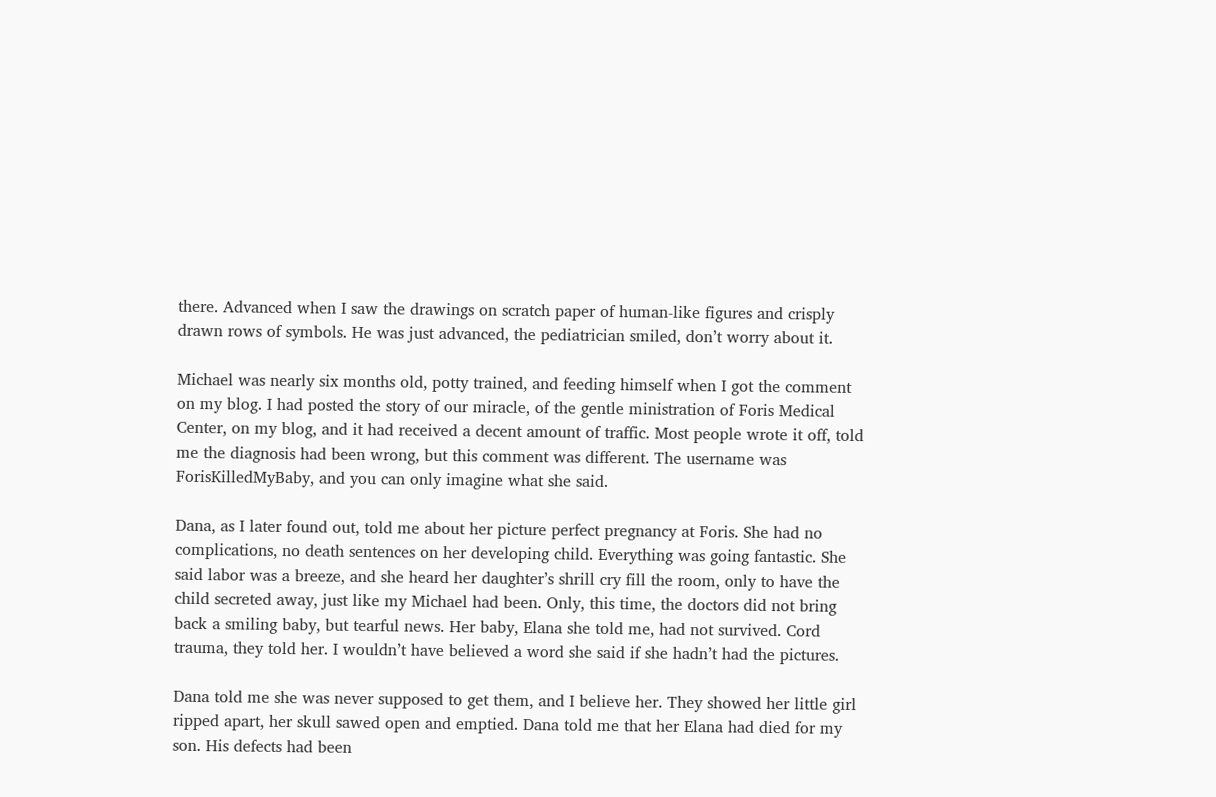there. Advanced when I saw the drawings on scratch paper of human-like figures and crisply drawn rows of symbols. He was just advanced, the pediatrician smiled, don’t worry about it.

Michael was nearly six months old, potty trained, and feeding himself when I got the comment on my blog. I had posted the story of our miracle, of the gentle ministration of Foris Medical Center, on my blog, and it had received a decent amount of traffic. Most people wrote it off, told me the diagnosis had been wrong, but this comment was different. The username was ForisKilledMyBaby, and you can only imagine what she said.

Dana, as I later found out, told me about her picture perfect pregnancy at Foris. She had no complications, no death sentences on her developing child. Everything was going fantastic. She said labor was a breeze, and she heard her daughter’s shrill cry fill the room, only to have the child secreted away, just like my Michael had been. Only, this time, the doctors did not bring back a smiling baby, but tearful news. Her baby, Elana she told me, had not survived. Cord trauma, they told her. I wouldn’t have believed a word she said if she hadn’t had the pictures.

Dana told me she was never supposed to get them, and I believe her. They showed her little girl ripped apart, her skull sawed open and emptied. Dana told me that her Elana had died for my son. His defects had been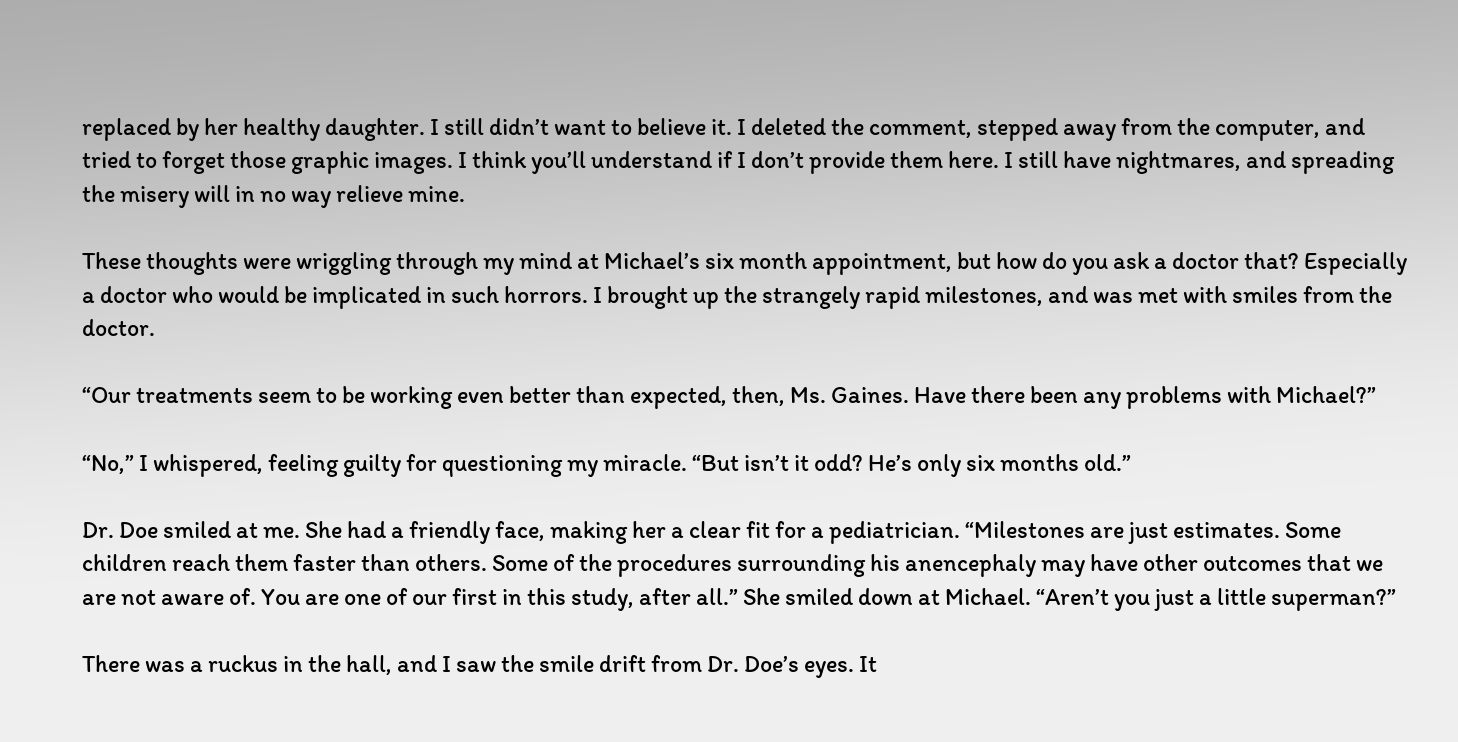replaced by her healthy daughter. I still didn’t want to believe it. I deleted the comment, stepped away from the computer, and tried to forget those graphic images. I think you’ll understand if I don’t provide them here. I still have nightmares, and spreading the misery will in no way relieve mine.

These thoughts were wriggling through my mind at Michael’s six month appointment, but how do you ask a doctor that? Especially a doctor who would be implicated in such horrors. I brought up the strangely rapid milestones, and was met with smiles from the doctor.

“Our treatments seem to be working even better than expected, then, Ms. Gaines. Have there been any problems with Michael?”

“No,” I whispered, feeling guilty for questioning my miracle. “But isn’t it odd? He’s only six months old.”

Dr. Doe smiled at me. She had a friendly face, making her a clear fit for a pediatrician. “Milestones are just estimates. Some children reach them faster than others. Some of the procedures surrounding his anencephaly may have other outcomes that we are not aware of. You are one of our first in this study, after all.” She smiled down at Michael. “Aren’t you just a little superman?”

There was a ruckus in the hall, and I saw the smile drift from Dr. Doe’s eyes. It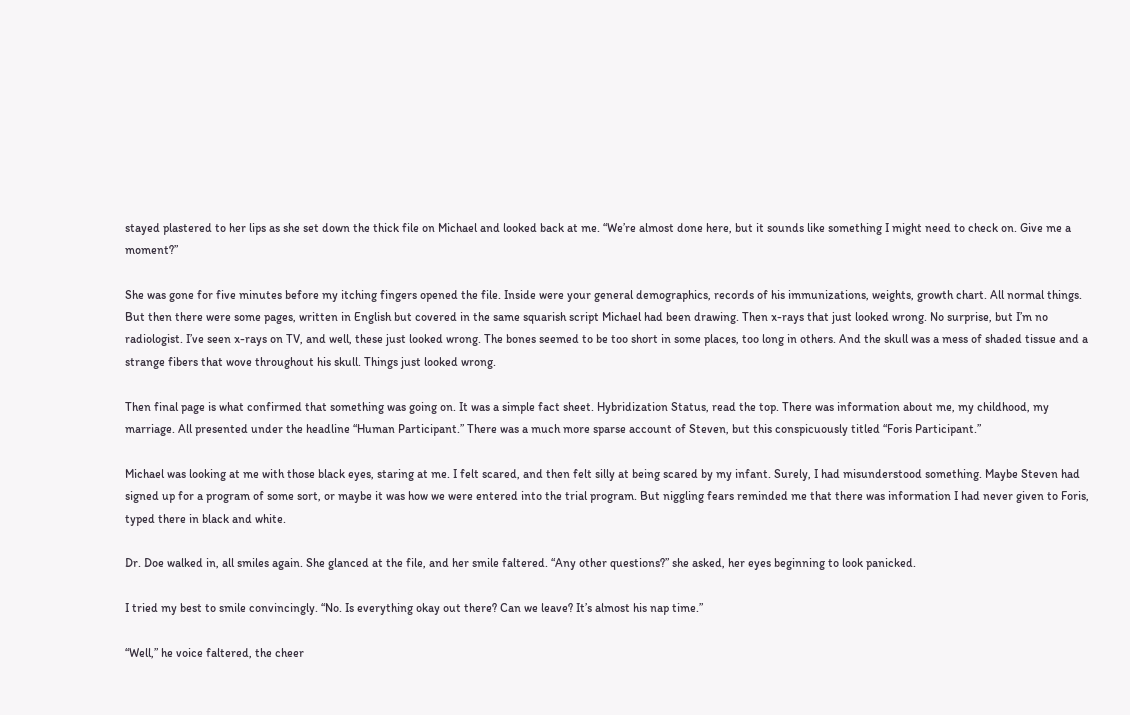stayed plastered to her lips as she set down the thick file on Michael and looked back at me. “We’re almost done here, but it sounds like something I might need to check on. Give me a moment?”

She was gone for five minutes before my itching fingers opened the file. Inside were your general demographics, records of his immunizations, weights, growth chart. All normal things. But then there were some pages, written in English but covered in the same squarish script Michael had been drawing. Then x-rays that just looked wrong. No surprise, but I’m no radiologist. I’ve seen x-rays on TV, and well, these just looked wrong. The bones seemed to be too short in some places, too long in others. And the skull was a mess of shaded tissue and a strange fibers that wove throughout his skull. Things just looked wrong.

Then final page is what confirmed that something was going on. It was a simple fact sheet. Hybridization Status, read the top. There was information about me, my childhood, my marriage. All presented under the headline “Human Participant.” There was a much more sparse account of Steven, but this conspicuously titled “Foris Participant.”

Michael was looking at me with those black eyes, staring at me. I felt scared, and then felt silly at being scared by my infant. Surely, I had misunderstood something. Maybe Steven had signed up for a program of some sort, or maybe it was how we were entered into the trial program. But niggling fears reminded me that there was information I had never given to Foris, typed there in black and white.

Dr. Doe walked in, all smiles again. She glanced at the file, and her smile faltered. “Any other questions?” she asked, her eyes beginning to look panicked.

I tried my best to smile convincingly. “No. Is everything okay out there? Can we leave? It’s almost his nap time.”

“Well,” he voice faltered, the cheer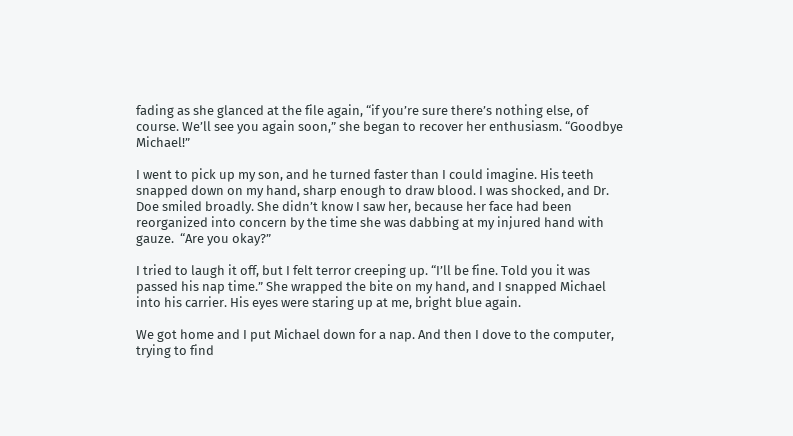fading as she glanced at the file again, “if you’re sure there’s nothing else, of course. We’ll see you again soon,” she began to recover her enthusiasm. “Goodbye Michael!”

I went to pick up my son, and he turned faster than I could imagine. His teeth snapped down on my hand, sharp enough to draw blood. I was shocked, and Dr. Doe smiled broadly. She didn’t know I saw her, because her face had been reorganized into concern by the time she was dabbing at my injured hand with gauze.  “Are you okay?”

I tried to laugh it off, but I felt terror creeping up. “I’ll be fine. Told you it was passed his nap time.” She wrapped the bite on my hand, and I snapped Michael into his carrier. His eyes were staring up at me, bright blue again.

We got home and I put Michael down for a nap. And then I dove to the computer, trying to find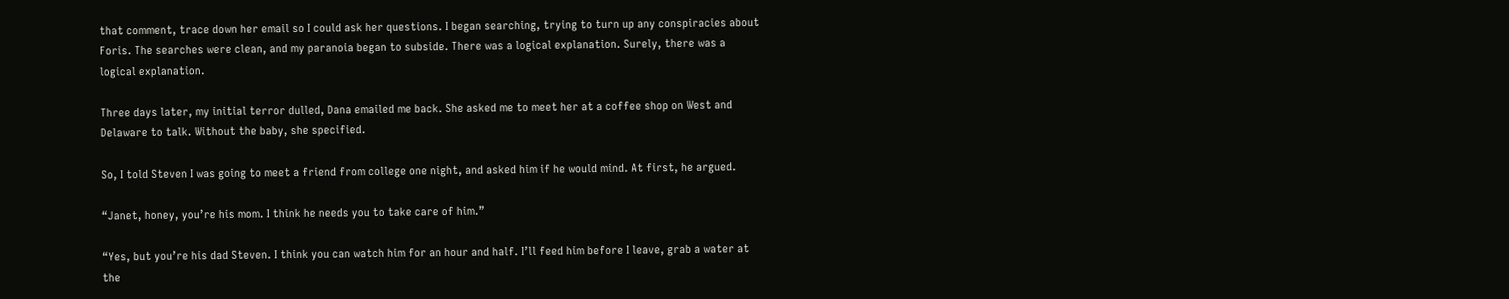that comment, trace down her email so I could ask her questions. I began searching, trying to turn up any conspiracies about Foris. The searches were clean, and my paranoia began to subside. There was a logical explanation. Surely, there was a logical explanation.

Three days later, my initial terror dulled, Dana emailed me back. She asked me to meet her at a coffee shop on West and Delaware to talk. Without the baby, she specified.

So, I told Steven I was going to meet a friend from college one night, and asked him if he would mind. At first, he argued.

“Janet, honey, you’re his mom. I think he needs you to take care of him.”

“Yes, but you’re his dad Steven. I think you can watch him for an hour and half. I’ll feed him before I leave, grab a water at the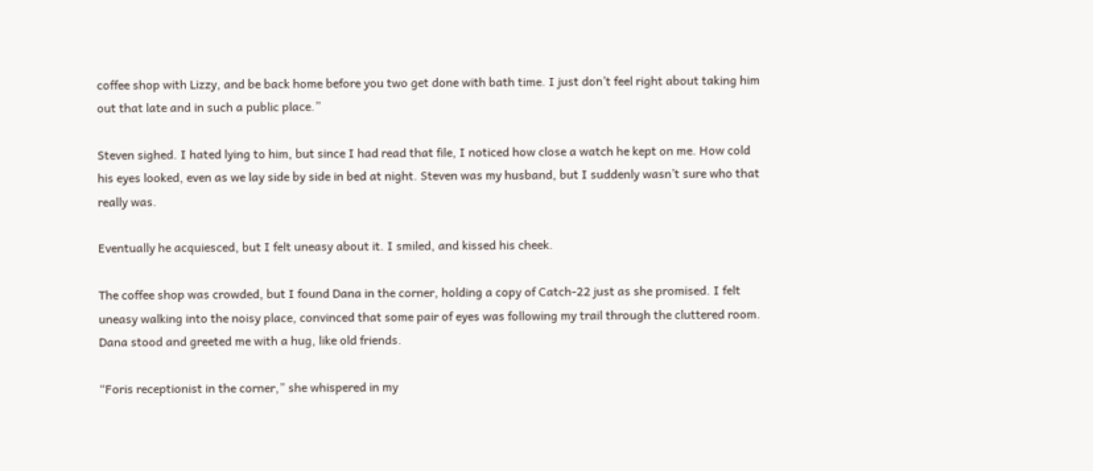coffee shop with Lizzy, and be back home before you two get done with bath time. I just don’t feel right about taking him out that late and in such a public place.”

Steven sighed. I hated lying to him, but since I had read that file, I noticed how close a watch he kept on me. How cold his eyes looked, even as we lay side by side in bed at night. Steven was my husband, but I suddenly wasn’t sure who that really was.

Eventually he acquiesced, but I felt uneasy about it. I smiled, and kissed his cheek.

The coffee shop was crowded, but I found Dana in the corner, holding a copy of Catch-22 just as she promised. I felt uneasy walking into the noisy place, convinced that some pair of eyes was following my trail through the cluttered room. Dana stood and greeted me with a hug, like old friends.

“Foris receptionist in the corner,” she whispered in my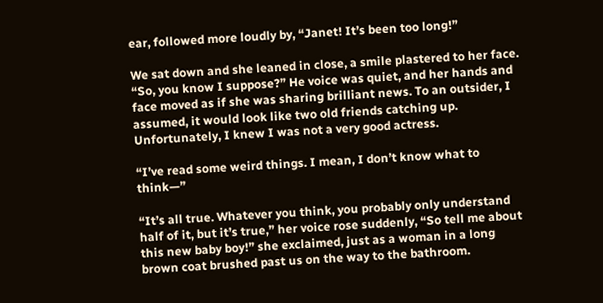ear, followed more loudly by, “Janet! It’s been too long!”

We sat down and she leaned in close, a smile plastered to her face. “So, you know I suppose?” He voice was quiet, and her hands and face moved as if she was sharing brilliant news. To an outsider, I assumed, it would look like two old friends catching up. Unfortunately, I knew I was not a very good actress.

“I’ve read some weird things. I mean, I don’t know what to think—”

“It’s all true. Whatever you think, you probably only understand half of it, but it’s true,” her voice rose suddenly, “So tell me about this new baby boy!” she exclaimed, just as a woman in a long brown coat brushed past us on the way to the bathroom.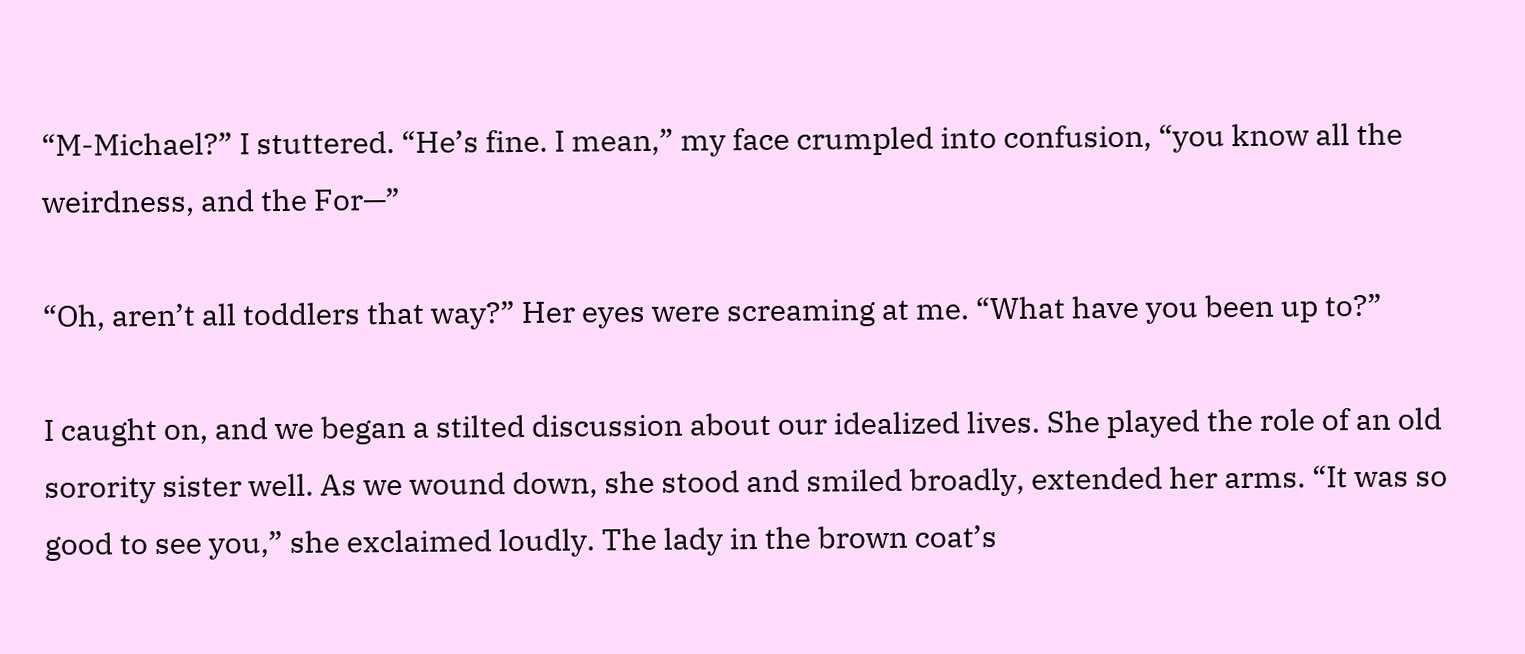“M-Michael?” I stuttered. “He’s fine. I mean,” my face crumpled into confusion, “you know all the weirdness, and the For—”

“Oh, aren’t all toddlers that way?” Her eyes were screaming at me. “What have you been up to?”

I caught on, and we began a stilted discussion about our idealized lives. She played the role of an old sorority sister well. As we wound down, she stood and smiled broadly, extended her arms. “It was so good to see you,” she exclaimed loudly. The lady in the brown coat’s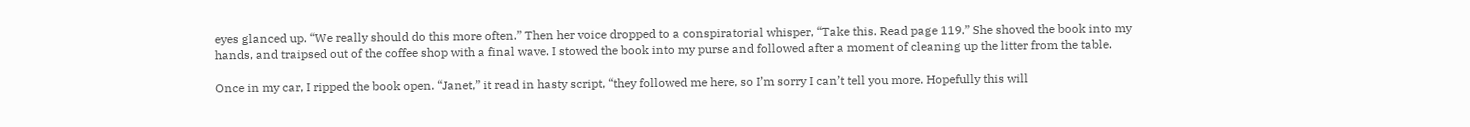eyes glanced up. “We really should do this more often.” Then her voice dropped to a conspiratorial whisper, “Take this. Read page 119.” She shoved the book into my hands, and traipsed out of the coffee shop with a final wave. I stowed the book into my purse and followed after a moment of cleaning up the litter from the table.

Once in my car, I ripped the book open. “Janet,” it read in hasty script, “they followed me here, so I’m sorry I can’t tell you more. Hopefully this will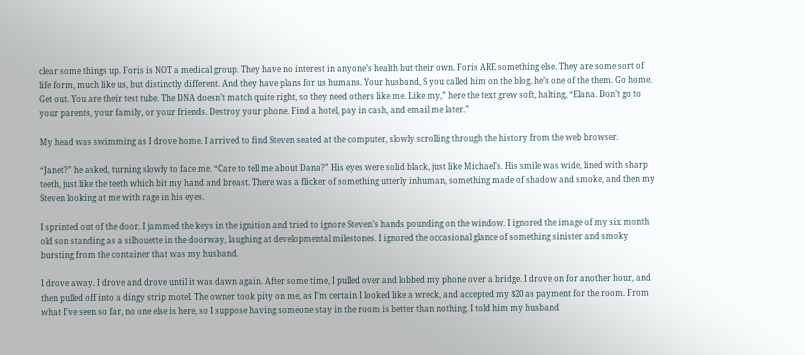clear some things up. Foris is NOT a medical group. They have no interest in anyone’s health but their own. Foris ARE something else. They are some sort of life form, much like us, but distinctly different. And they have plans for us humans. Your husband, S you called him on the blog, he’s one of the them. Go home. Get out. You are their test tube. The DNA doesn’t match quite right, so they need others like me. Like my,” here the text grew soft, halting, “Elana. Don’t go to your parents, your family, or your friends. Destroy your phone. Find a hotel, pay in cash, and email me later.”

My head was swimming as I drove home. I arrived to find Steven seated at the computer, slowly scrolling through the history from the web browser.

“Janet?” he asked, turning slowly to face me. “Care to tell me about Dana?” His eyes were solid black, just like Michael’s. His smile was wide, lined with sharp teeth, just like the teeth which bit my hand and breast. There was a flicker of something utterly inhuman, something made of shadow and smoke, and then my Steven looking at me with rage in his eyes.

I sprinted out of the door. I jammed the keys in the ignition and tried to ignore Steven’s hands pounding on the window. I ignored the image of my six month old son standing as a silhouette in the doorway, laughing at developmental milestones. I ignored the occasional glance of something sinister and smoky bursting from the container that was my husband.

I drove away. I drove and drove until it was dawn again. After some time, I pulled over and lobbed my phone over a bridge. I drove on for another hour, and then pulled off into a dingy strip motel. The owner took pity on me, as I’m certain I looked like a wreck, and accepted my $20 as payment for the room. From what I’ve seen so far, no one else is here, so I suppose having someone stay in the room is better than nothing. I told him my husband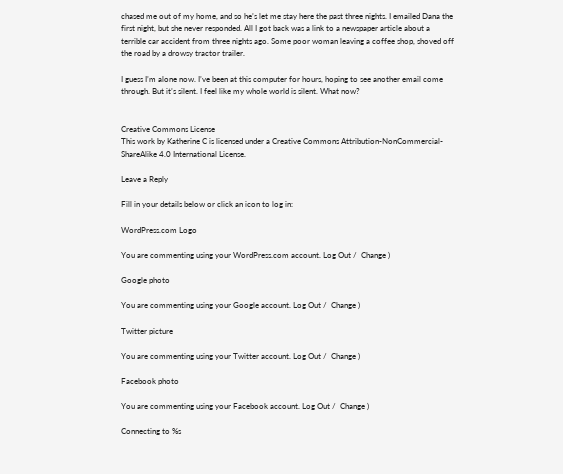chased me out of my home, and so he’s let me stay here the past three nights. I emailed Dana the first night, but she never responded. All I got back was a link to a newspaper article about a terrible car accident from three nights ago. Some poor woman leaving a coffee shop, shoved off the road by a drowsy tractor trailer.

I guess I’m alone now. I’ve been at this computer for hours, hoping to see another email come through. But it’s silent. I feel like my whole world is silent. What now?


Creative Commons License
This work by Katherine C is licensed under a Creative Commons Attribution-NonCommercial-ShareAlike 4.0 International License.

Leave a Reply

Fill in your details below or click an icon to log in:

WordPress.com Logo

You are commenting using your WordPress.com account. Log Out /  Change )

Google photo

You are commenting using your Google account. Log Out /  Change )

Twitter picture

You are commenting using your Twitter account. Log Out /  Change )

Facebook photo

You are commenting using your Facebook account. Log Out /  Change )

Connecting to %s